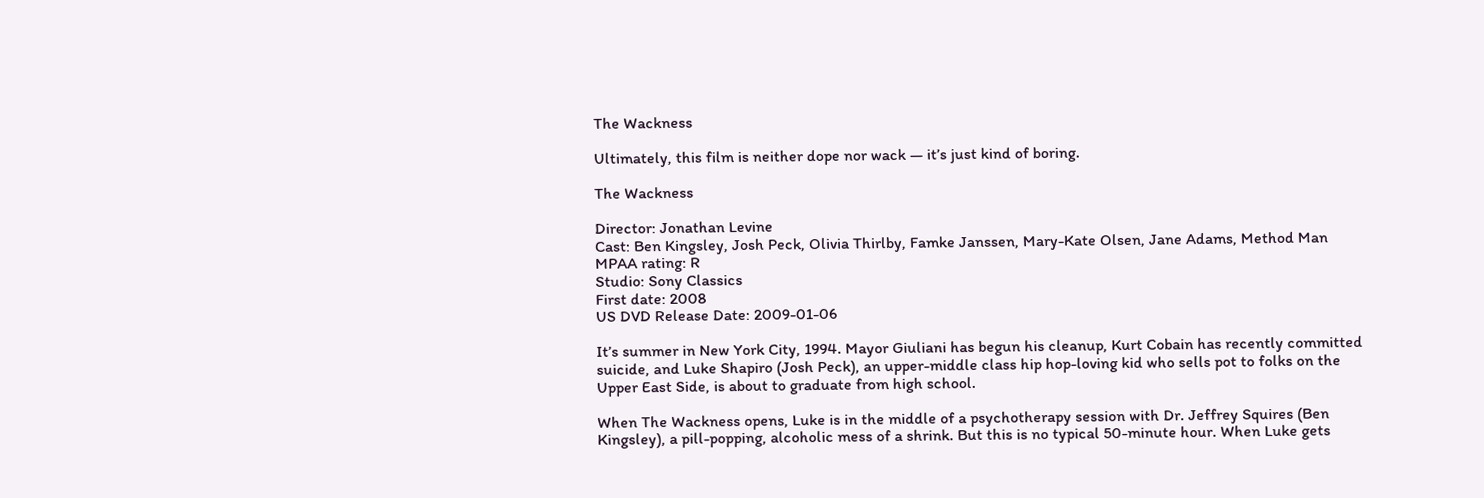The Wackness

Ultimately, this film is neither dope nor wack — it’s just kind of boring.

The Wackness

Director: Jonathan Levine
Cast: Ben Kingsley, Josh Peck, Olivia Thirlby, Famke Janssen, Mary-Kate Olsen, Jane Adams, Method Man
MPAA rating: R
Studio: Sony Classics
First date: 2008
US DVD Release Date: 2009-01-06

It’s summer in New York City, 1994. Mayor Giuliani has begun his cleanup, Kurt Cobain has recently committed suicide, and Luke Shapiro (Josh Peck), an upper-middle class hip hop-loving kid who sells pot to folks on the Upper East Side, is about to graduate from high school.

When The Wackness opens, Luke is in the middle of a psychotherapy session with Dr. Jeffrey Squires (Ben Kingsley), a pill-popping, alcoholic mess of a shrink. But this is no typical 50-minute hour. When Luke gets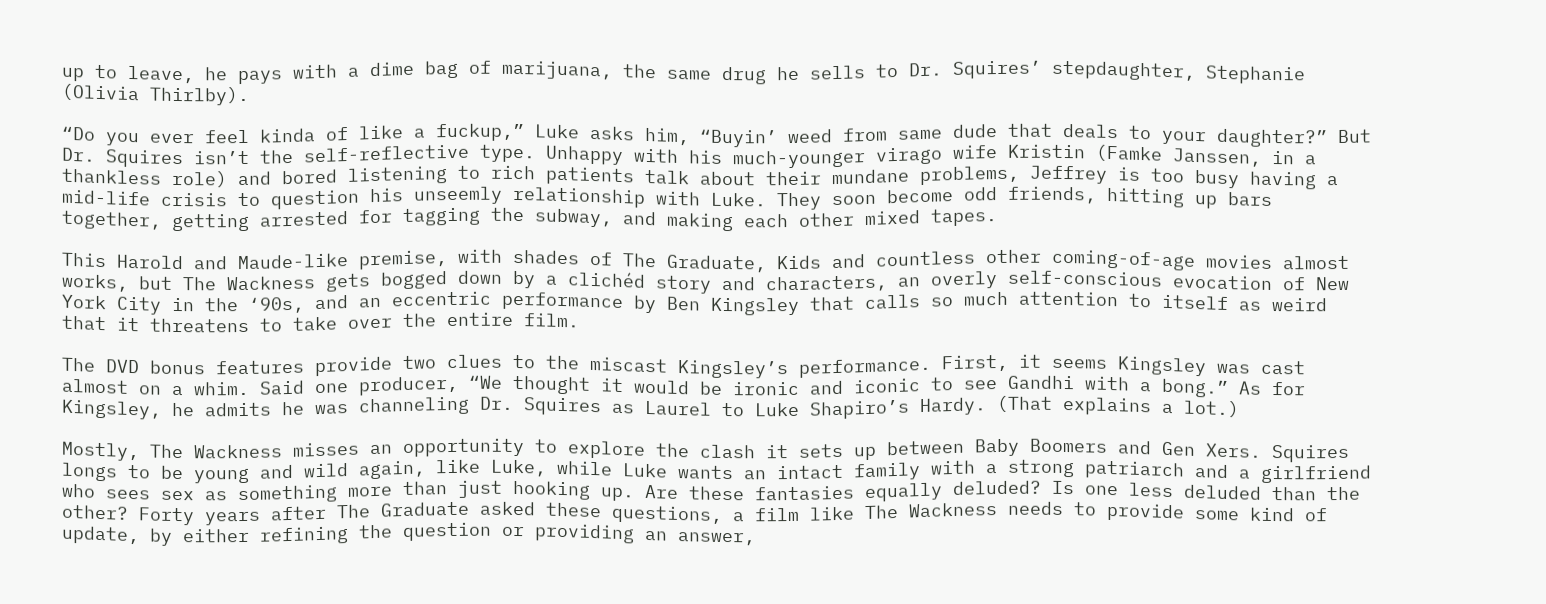up to leave, he pays with a dime bag of marijuana, the same drug he sells to Dr. Squires’ stepdaughter, Stephanie (Olivia Thirlby).

“Do you ever feel kinda of like a fuckup,” Luke asks him, “Buyin’ weed from same dude that deals to your daughter?” But Dr. Squires isn’t the self-reflective type. Unhappy with his much-younger virago wife Kristin (Famke Janssen, in a thankless role) and bored listening to rich patients talk about their mundane problems, Jeffrey is too busy having a mid-life crisis to question his unseemly relationship with Luke. They soon become odd friends, hitting up bars together, getting arrested for tagging the subway, and making each other mixed tapes.

This Harold and Maude-like premise, with shades of The Graduate, Kids and countless other coming-of-age movies almost works, but The Wackness gets bogged down by a clichéd story and characters, an overly self-conscious evocation of New York City in the ‘90s, and an eccentric performance by Ben Kingsley that calls so much attention to itself as weird that it threatens to take over the entire film.

The DVD bonus features provide two clues to the miscast Kingsley’s performance. First, it seems Kingsley was cast almost on a whim. Said one producer, “We thought it would be ironic and iconic to see Gandhi with a bong.” As for Kingsley, he admits he was channeling Dr. Squires as Laurel to Luke Shapiro’s Hardy. (That explains a lot.)

Mostly, The Wackness misses an opportunity to explore the clash it sets up between Baby Boomers and Gen Xers. Squires longs to be young and wild again, like Luke, while Luke wants an intact family with a strong patriarch and a girlfriend who sees sex as something more than just hooking up. Are these fantasies equally deluded? Is one less deluded than the other? Forty years after The Graduate asked these questions, a film like The Wackness needs to provide some kind of update, by either refining the question or providing an answer,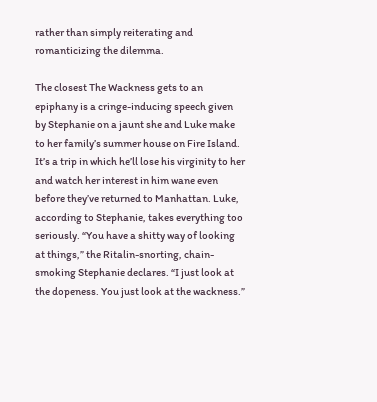rather than simply reiterating and romanticizing the dilemma.

The closest The Wackness gets to an epiphany is a cringe-inducing speech given by Stephanie on a jaunt she and Luke make to her family’s summer house on Fire Island. It’s a trip in which he’ll lose his virginity to her and watch her interest in him wane even before they’ve returned to Manhattan. Luke, according to Stephanie, takes everything too seriously. “You have a shitty way of looking at things,” the Ritalin-snorting, chain-smoking Stephanie declares. “I just look at the dopeness. You just look at the wackness.”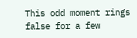This odd moment rings false for a few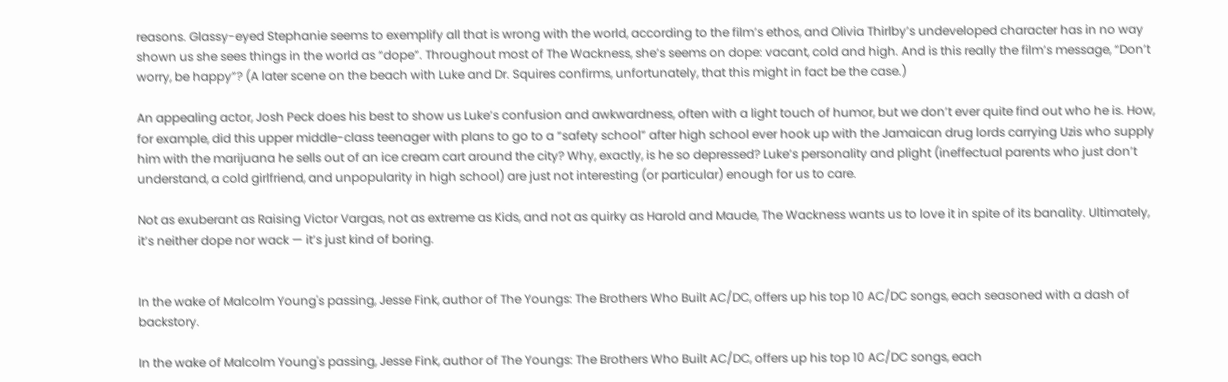reasons. Glassy-eyed Stephanie seems to exemplify all that is wrong with the world, according to the film’s ethos, and Olivia Thirlby’s undeveloped character has in no way shown us she sees things in the world as “dope”. Throughout most of The Wackness, she’s seems on dope: vacant, cold and high. And is this really the film’s message, “Don’t worry, be happy”? (A later scene on the beach with Luke and Dr. Squires confirms, unfortunately, that this might in fact be the case.)

An appealing actor, Josh Peck does his best to show us Luke’s confusion and awkwardness, often with a light touch of humor, but we don’t ever quite find out who he is. How, for example, did this upper middle-class teenager with plans to go to a “safety school” after high school ever hook up with the Jamaican drug lords carrying Uzis who supply him with the marijuana he sells out of an ice cream cart around the city? Why, exactly, is he so depressed? Luke’s personality and plight (ineffectual parents who just don’t understand, a cold girlfriend, and unpopularity in high school) are just not interesting (or particular) enough for us to care.

Not as exuberant as Raising Victor Vargas, not as extreme as Kids, and not as quirky as Harold and Maude, The Wackness wants us to love it in spite of its banality. Ultimately, it’s neither dope nor wack — it’s just kind of boring.


In the wake of Malcolm Young's passing, Jesse Fink, author of The Youngs: The Brothers Who Built AC/DC, offers up his top 10 AC/DC songs, each seasoned with a dash of backstory.

In the wake of Malcolm Young's passing, Jesse Fink, author of The Youngs: The Brothers Who Built AC/DC, offers up his top 10 AC/DC songs, each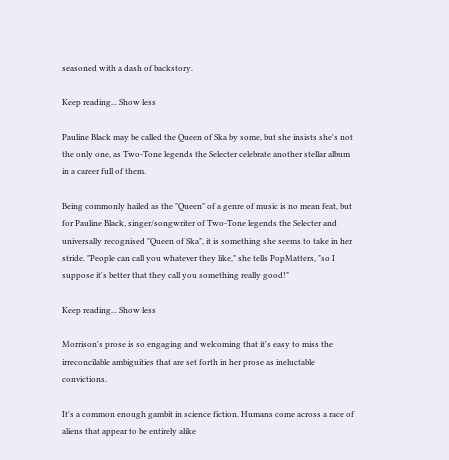seasoned with a dash of backstory.

Keep reading... Show less

Pauline Black may be called the Queen of Ska by some, but she insists she's not the only one, as Two-Tone legends the Selecter celebrate another stellar album in a career full of them.

Being commonly hailed as the "Queen" of a genre of music is no mean feat, but for Pauline Black, singer/songwriter of Two-Tone legends the Selecter and universally recognised "Queen of Ska", it is something she seems to take in her stride. "People can call you whatever they like," she tells PopMatters, "so I suppose it's better that they call you something really good!"

Keep reading... Show less

Morrison's prose is so engaging and welcoming that it's easy to miss the irreconcilable ambiguities that are set forth in her prose as ineluctable convictions.

It's a common enough gambit in science fiction. Humans come across a race of aliens that appear to be entirely alike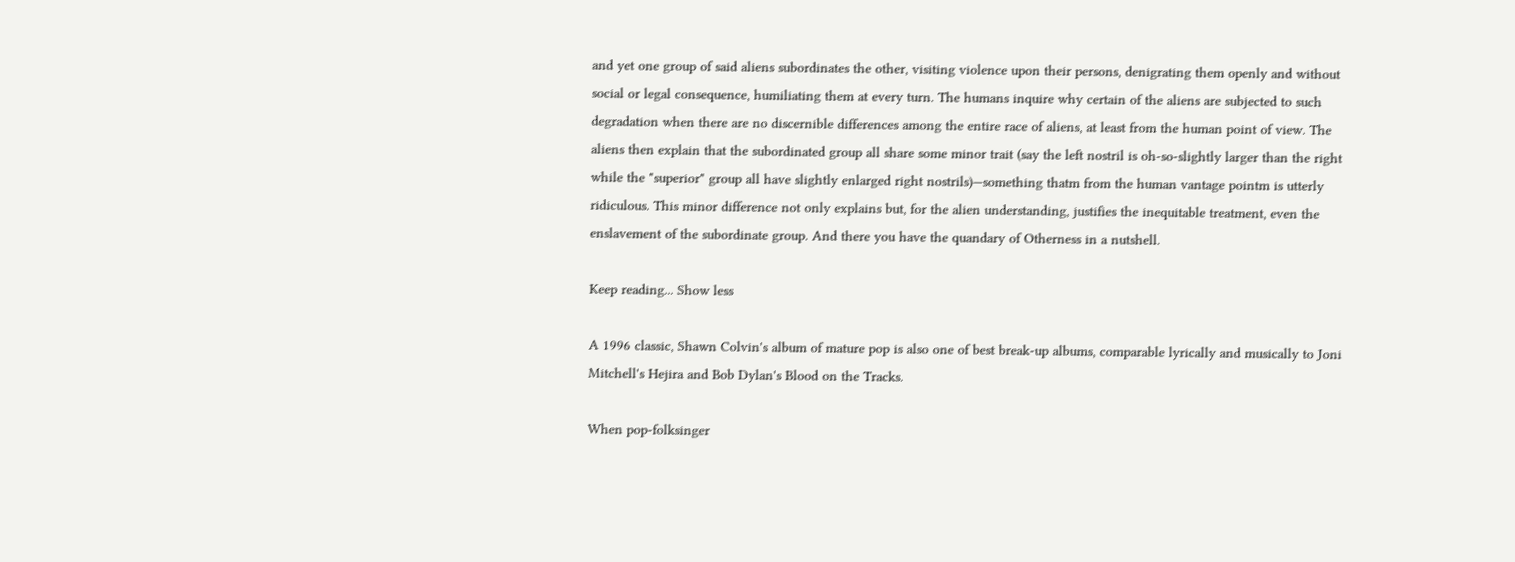and yet one group of said aliens subordinates the other, visiting violence upon their persons, denigrating them openly and without social or legal consequence, humiliating them at every turn. The humans inquire why certain of the aliens are subjected to such degradation when there are no discernible differences among the entire race of aliens, at least from the human point of view. The aliens then explain that the subordinated group all share some minor trait (say the left nostril is oh-so-slightly larger than the right while the "superior" group all have slightly enlarged right nostrils)—something thatm from the human vantage pointm is utterly ridiculous. This minor difference not only explains but, for the alien understanding, justifies the inequitable treatment, even the enslavement of the subordinate group. And there you have the quandary of Otherness in a nutshell.

Keep reading... Show less

A 1996 classic, Shawn Colvin's album of mature pop is also one of best break-up albums, comparable lyrically and musically to Joni Mitchell's Hejira and Bob Dylan's Blood on the Tracks.

When pop-folksinger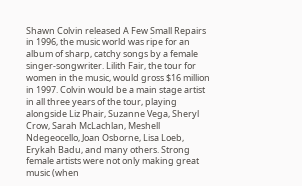Shawn Colvin released A Few Small Repairs in 1996, the music world was ripe for an album of sharp, catchy songs by a female singer-songwriter. Lilith Fair, the tour for women in the music, would gross $16 million in 1997. Colvin would be a main stage artist in all three years of the tour, playing alongside Liz Phair, Suzanne Vega, Sheryl Crow, Sarah McLachlan, Meshell Ndegeocello, Joan Osborne, Lisa Loeb, Erykah Badu, and many others. Strong female artists were not only making great music (when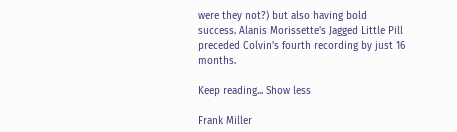were they not?) but also having bold success. Alanis Morissette's Jagged Little Pill preceded Colvin's fourth recording by just 16 months.

Keep reading... Show less

Frank Miller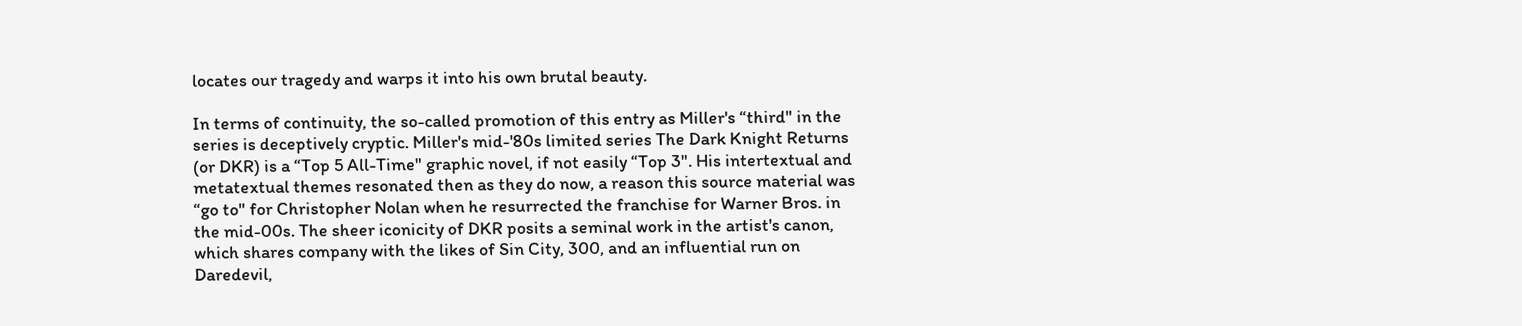locates our tragedy and warps it into his own brutal beauty.

In terms of continuity, the so-called promotion of this entry as Miller's “third" in the series is deceptively cryptic. Miller's mid-'80s limited series The Dark Knight Returns (or DKR) is a “Top 5 All-Time" graphic novel, if not easily “Top 3". His intertextual and metatextual themes resonated then as they do now, a reason this source material was “go to" for Christopher Nolan when he resurrected the franchise for Warner Bros. in the mid-00s. The sheer iconicity of DKR posits a seminal work in the artist's canon, which shares company with the likes of Sin City, 300, and an influential run on Daredevil,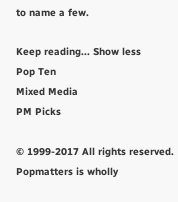to name a few.

Keep reading... Show less
Pop Ten
Mixed Media
PM Picks

© 1999-2017 All rights reserved.
Popmatters is wholly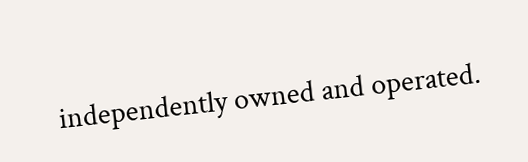independently owned and operated.